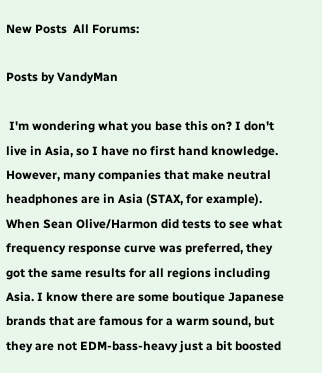New Posts  All Forums:

Posts by VandyMan

 I'm wondering what you base this on? I don't live in Asia, so I have no first hand knowledge. However, many companies that make neutral headphones are in Asia (STAX, for example). When Sean Olive/Harmon did tests to see what frequency response curve was preferred, they got the same results for all regions including Asia. I know there are some boutique Japanese brands that are famous for a warm sound, but they are not EDM-bass-heavy just a bit boosted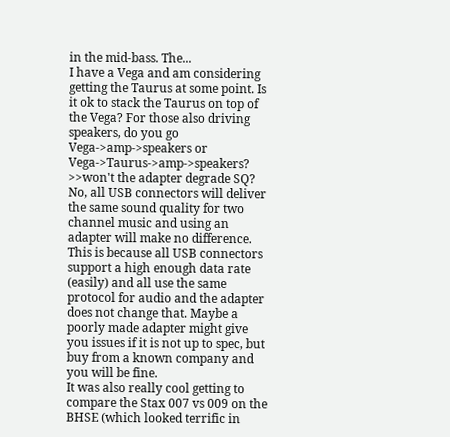in the mid-bass. The...
I have a Vega and am considering getting the Taurus at some point. Is it ok to stack the Taurus on top of the Vega? For those also driving speakers, do you go Vega->amp->speakers or Vega->Taurus->amp->speakers?
>>won't the adapter degrade SQ?   No, all USB connectors will deliver the same sound quality for two channel music and using an adapter will make no difference. This is because all USB connectors support a high enough data rate (easily) and all use the same protocol for audio and the adapter does not change that. Maybe a poorly made adapter might give you issues if it is not up to spec, but buy from a known company and you will be fine.
It was also really cool getting to compare the Stax 007 vs 009 on the BHSE (which looked terrific in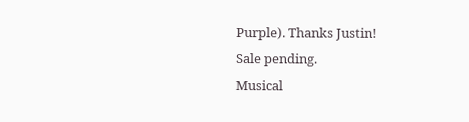Purple). Thanks Justin!
Sale pending.
Musical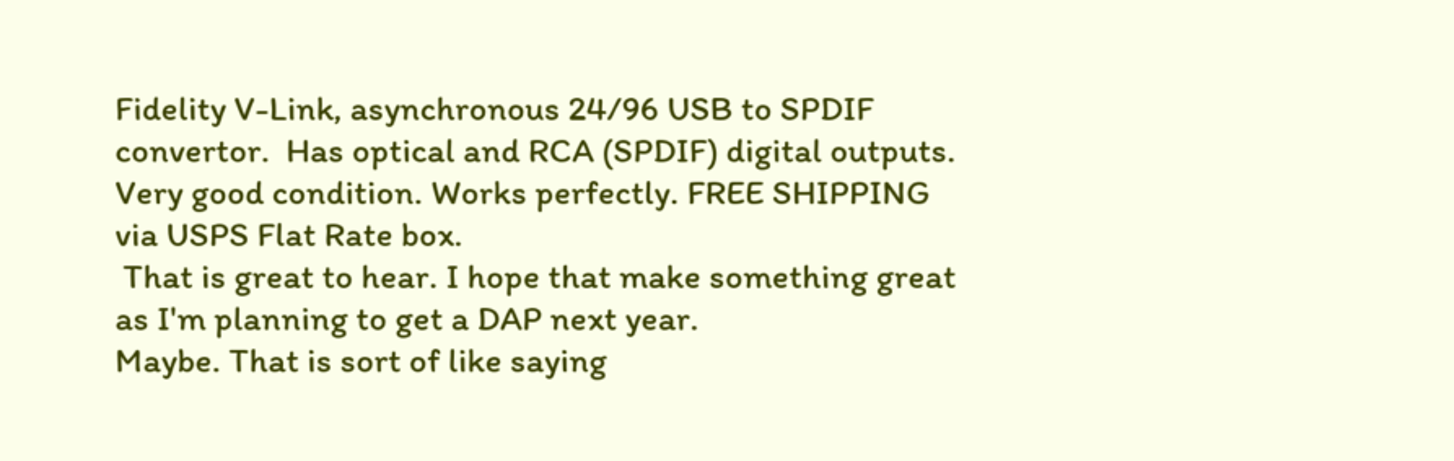Fidelity V-Link, asynchronous 24/96 USB to SPDIF convertor.  Has optical and RCA (SPDIF) digital outputs. Very good condition. Works perfectly. FREE SHIPPING via USPS Flat Rate box.
 That is great to hear. I hope that make something great as I'm planning to get a DAP next year.
Maybe. That is sort of like saying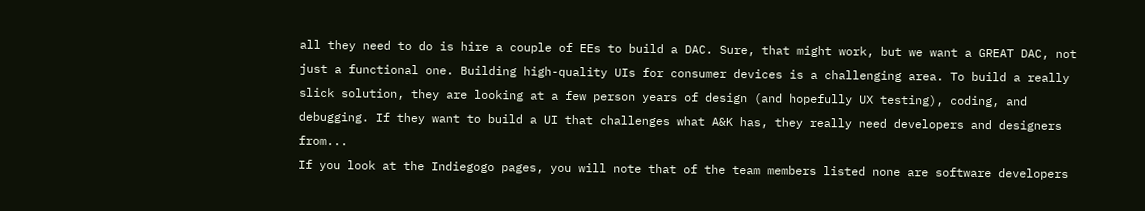all they need to do is hire a couple of EEs to build a DAC. Sure, that might work, but we want a GREAT DAC, not just a functional one. Building high-quality UIs for consumer devices is a challenging area. To build a really slick solution, they are looking at a few person years of design (and hopefully UX testing), coding, and debugging. If they want to build a UI that challenges what A&K has, they really need developers and designers from...
If you look at the Indiegogo pages, you will note that of the team members listed none are software developers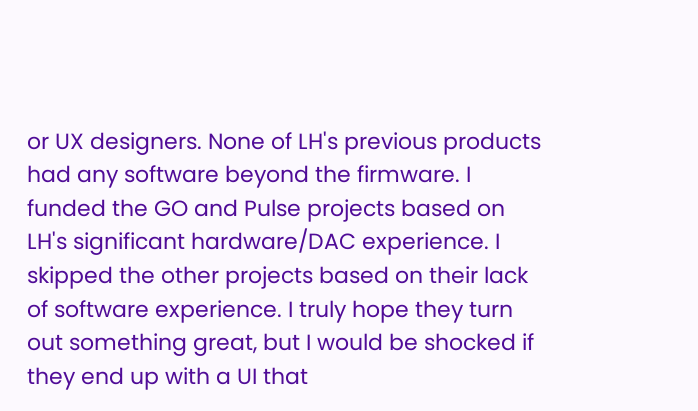or UX designers. None of LH's previous products had any software beyond the firmware. I funded the GO and Pulse projects based on LH's significant hardware/DAC experience. I skipped the other projects based on their lack of software experience. I truly hope they turn out something great, but I would be shocked if they end up with a UI that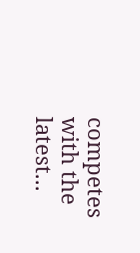competes with the latest...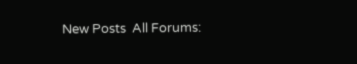New Posts  All Forums: